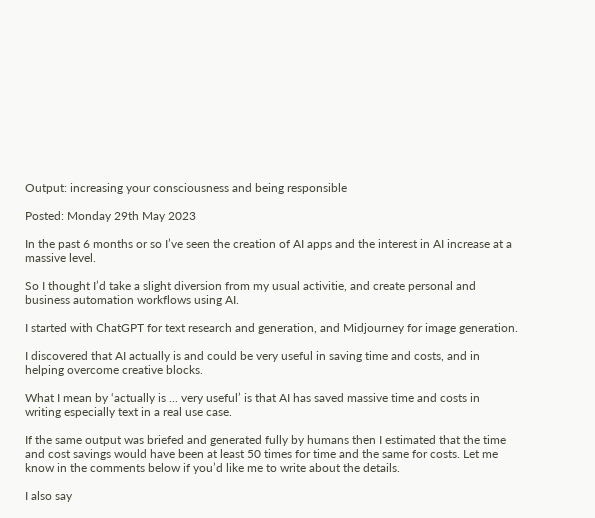Output: increasing your consciousness and being responsible

Posted: Monday 29th May 2023

In the past 6 months or so I’ve seen the creation of AI apps and the interest in AI increase at a massive level.

So I thought I’d take a slight diversion from my usual activitie, and create personal and business automation workflows using AI.

I started with ChatGPT for text research and generation, and Midjourney for image generation.

I discovered that AI actually is and could be very useful in saving time and costs, and in helping overcome creative blocks.

What I mean by ‘actually is ... very useful’ is that AI has saved massive time and costs in writing especially text in a real use case.

If the same output was briefed and generated fully by humans then I estimated that the time and cost savings would have been at least 50 times for time and the same for costs. Let me know in the comments below if you’d like me to write about the details.

I also say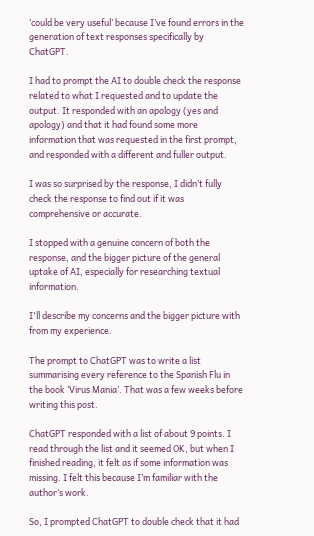‘could be very useful’ because I’ve found errors in the generation of text responses specifically by ChatGPT.

I had to prompt the AI to double check the response related to what I requested and to update the output. It responded with an apology (yes and apology) and that it had found some more information that was requested in the first prompt, and responded with a different and fuller output.

I was so surprised by the response, I didn’t fully check the response to find out if it was comprehensive or accurate.

I stopped with a genuine concern of both the response, and the bigger picture of the general uptake of AI, especially for researching textual information.

I'll describe my concerns and the bigger picture with from my experience.

The prompt to ChatGPT was to write a list summarising every reference to the Spanish Flu in the book ‘Virus Mania’. That was a few weeks before writing this post.

ChatGPT responded with a list of about 9 points. I read through the list and it seemed OK, but when I finished reading, it felt as if some information was missing. I felt this because I’m familiar with the author’s work.

So, I prompted ChatGPT to double check that it had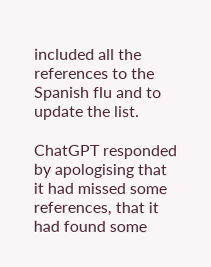included all the references to the Spanish flu and to update the list.

ChatGPT responded by apologising that it had missed some references, that it had found some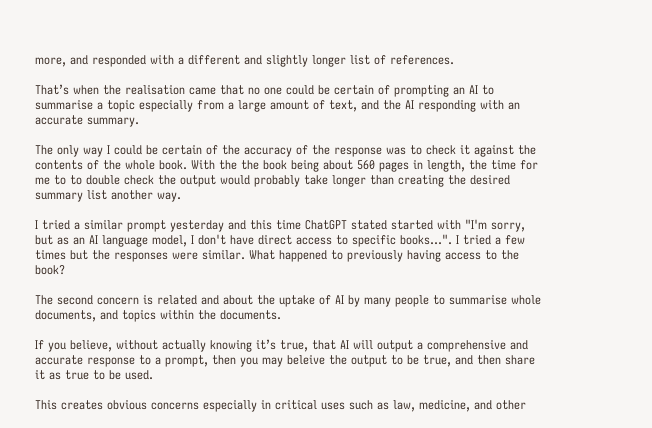more, and responded with a different and slightly longer list of references.

That’s when the realisation came that no one could be certain of prompting an AI to summarise a topic especially from a large amount of text, and the AI responding with an accurate summary.

The only way I could be certain of the accuracy of the response was to check it against the contents of the whole book. With the the book being about 560 pages in length, the time for me to to double check the output would probably take longer than creating the desired summary list another way.

I tried a similar prompt yesterday and this time ChatGPT stated started with "I'm sorry, but as an AI language model, I don't have direct access to specific books...". I tried a few times but the responses were similar. What happened to previously having access to the book?

The second concern is related and about the uptake of AI by many people to summarise whole documents, and topics within the documents.

If you believe, without actually knowing it’s true, that AI will output a comprehensive and accurate response to a prompt, then you may beleive the output to be true, and then share it as true to be used.

This creates obvious concerns especially in critical uses such as law, medicine, and other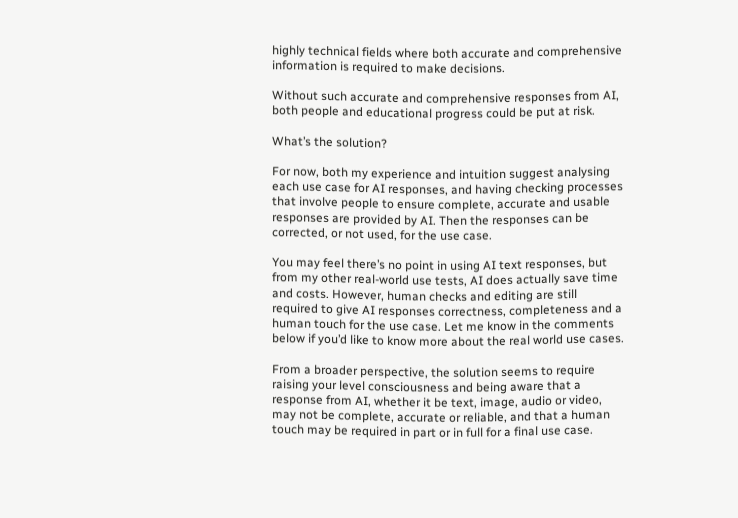highly technical fields where both accurate and comprehensive information is required to make decisions.

Without such accurate and comprehensive responses from AI, both people and educational progress could be put at risk.

What’s the solution?

For now, both my experience and intuition suggest analysing each use case for AI responses, and having checking processes that involve people to ensure complete, accurate and usable responses are provided by AI. Then the responses can be corrected, or not used, for the use case.

You may feel there’s no point in using AI text responses, but from my other real-world use tests, AI does actually save time and costs. However, human checks and editing are still required to give AI responses correctness, completeness and a human touch for the use case. Let me know in the comments below if you’d like to know more about the real world use cases.

From a broader perspective, the solution seems to require raising your level consciousness and being aware that a response from AI, whether it be text, image, audio or video, may not be complete, accurate or reliable, and that a human touch may be required in part or in full for a final use case.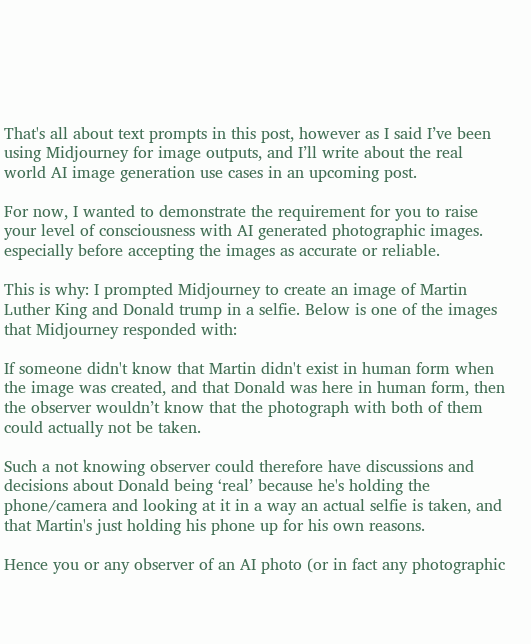That's all about text prompts in this post, however as I said I’ve been using Midjourney for image outputs, and I’ll write about the real world AI image generation use cases in an upcoming post.

For now, I wanted to demonstrate the requirement for you to raise your level of consciousness with AI generated photographic images. especially before accepting the images as accurate or reliable.

This is why: I prompted Midjourney to create an image of Martin Luther King and Donald trump in a selfie. Below is one of the images that Midjourney responded with:

If someone didn't know that Martin didn't exist in human form when the image was created, and that Donald was here in human form, then the observer wouldn’t know that the photograph with both of them could actually not be taken.

Such a not knowing observer could therefore have discussions and decisions about Donald being ‘real’ because he's holding the phone/camera and looking at it in a way an actual selfie is taken, and that Martin's just holding his phone up for his own reasons.

Hence you or any observer of an AI photo (or in fact any photographic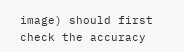image) should first check the accuracy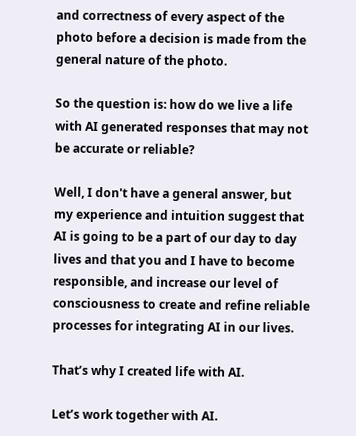and correctness of every aspect of the photo before a decision is made from the general nature of the photo.

So the question is: how do we live a life with AI generated responses that may not be accurate or reliable?

Well, I don't have a general answer, but my experience and intuition suggest that AI is going to be a part of our day to day lives and that you and I have to become responsible, and increase our level of consciousness to create and refine reliable processes for integrating AI in our lives.

That’s why I created life with AI.

Let’s work together with AI.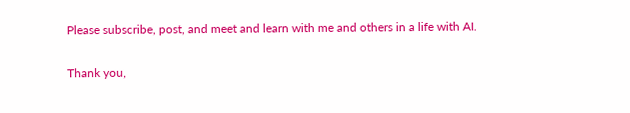Please subscribe, post, and meet and learn with me and others in a life with AI.

Thank you,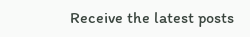Receive the latest posts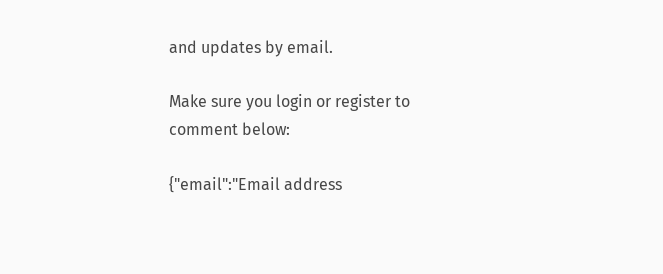and updates by email.

Make sure you login or register to comment below:

{"email":"Email address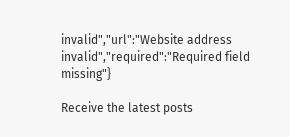invalid","url":"Website address invalid","required":"Required field missing"}

Receive the latest posts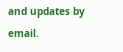and updates by email.